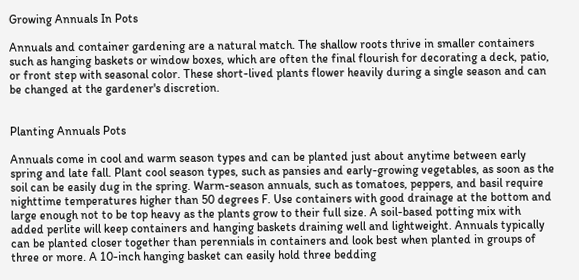Growing Annuals In Pots

Annuals and container gardening are a natural match. The shallow roots thrive in smaller containers such as hanging baskets or window boxes, which are often the final flourish for decorating a deck, patio, or front step with seasonal color. These short-lived plants flower heavily during a single season and can be changed at the gardener's discretion.


Planting Annuals Pots

Annuals come in cool and warm season types and can be planted just about anytime between early spring and late fall. Plant cool season types, such as pansies and early-growing vegetables, as soon as the soil can be easily dug in the spring. Warm-season annuals, such as tomatoes, peppers, and basil require nighttime temperatures higher than 50 degrees F. Use containers with good drainage at the bottom and large enough not to be top heavy as the plants grow to their full size. A soil-based potting mix with added perlite will keep containers and hanging baskets draining well and lightweight. Annuals typically can be planted closer together than perennials in containers and look best when planted in groups of three or more. A 10-inch hanging basket can easily hold three bedding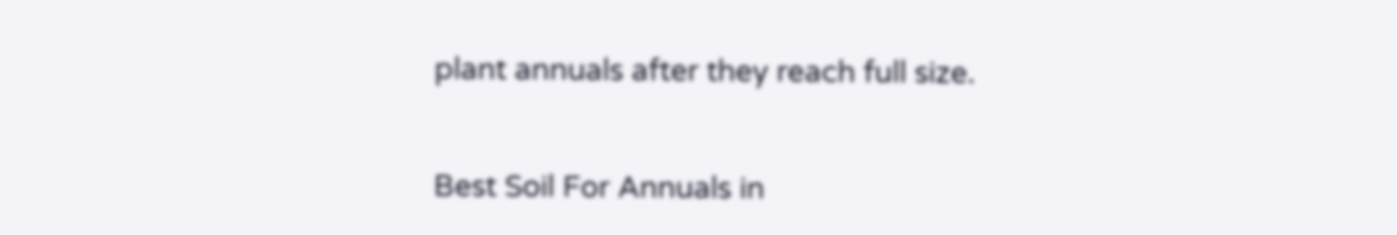plant annuals after they reach full size.


Best Soil For Annuals in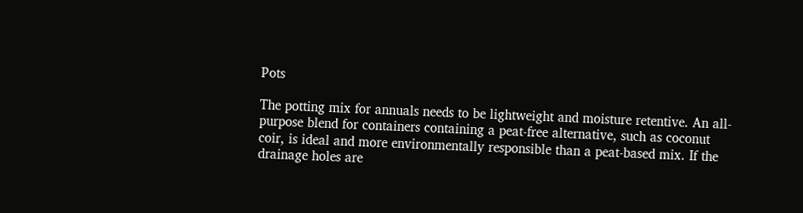Pots

The potting mix for annuals needs to be lightweight and moisture retentive. An all-purpose blend for containers containing a peat-free alternative, such as coconut coir, is ideal and more environmentally responsible than a peat-based mix. If the drainage holes are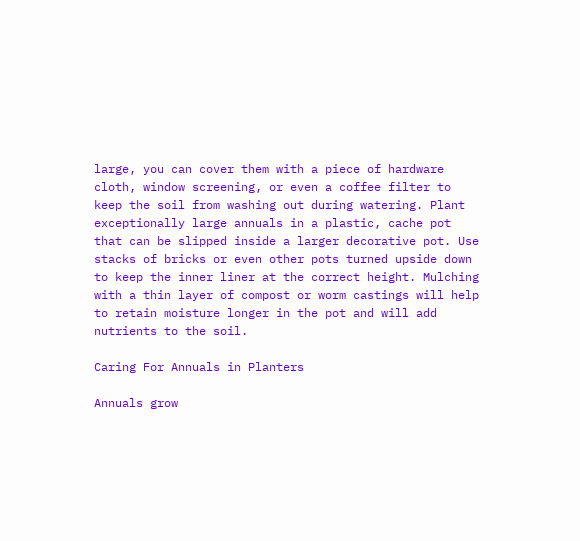large, you can cover them with a piece of hardware cloth, window screening, or even a coffee filter to keep the soil from washing out during watering. Plant exceptionally large annuals in a plastic, cache pot that can be slipped inside a larger decorative pot. Use stacks of bricks or even other pots turned upside down to keep the inner liner at the correct height. Mulching with a thin layer of compost or worm castings will help to retain moisture longer in the pot and will add nutrients to the soil.

Caring For Annuals in Planters

Annuals grow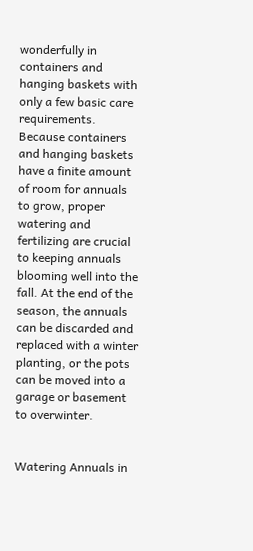wonderfully in containers and hanging baskets with only a few basic care requirements. Because containers and hanging baskets have a finite amount of room for annuals to grow, proper watering and fertilizing are crucial to keeping annuals blooming well into the fall. At the end of the season, the annuals can be discarded and replaced with a winter planting, or the pots can be moved into a garage or basement to overwinter.


Watering Annuals in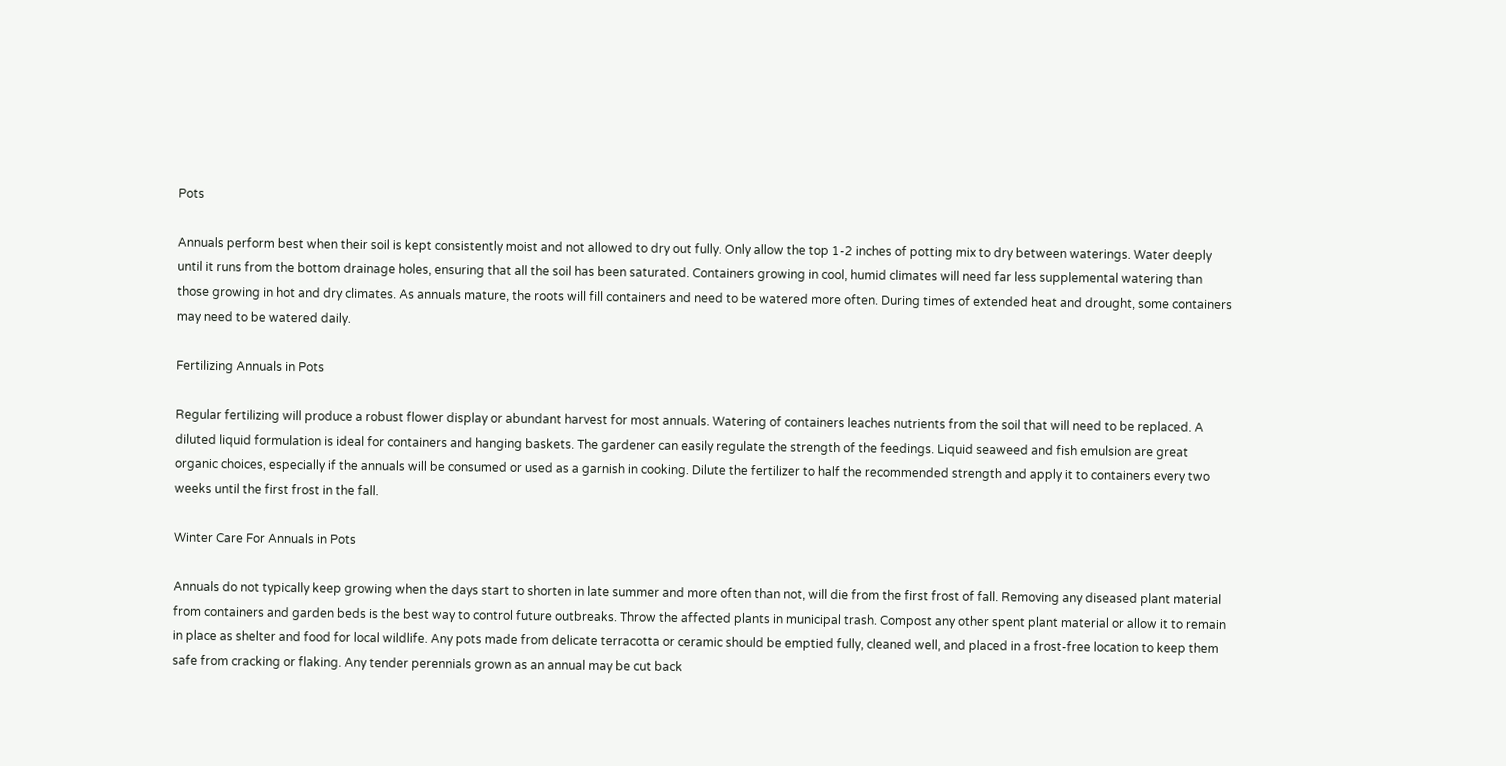Pots

Annuals perform best when their soil is kept consistently moist and not allowed to dry out fully. Only allow the top 1-2 inches of potting mix to dry between waterings. Water deeply until it runs from the bottom drainage holes, ensuring that all the soil has been saturated. Containers growing in cool, humid climates will need far less supplemental watering than those growing in hot and dry climates. As annuals mature, the roots will fill containers and need to be watered more often. During times of extended heat and drought, some containers may need to be watered daily.

Fertilizing Annuals in Pots

Regular fertilizing will produce a robust flower display or abundant harvest for most annuals. Watering of containers leaches nutrients from the soil that will need to be replaced. A diluted liquid formulation is ideal for containers and hanging baskets. The gardener can easily regulate the strength of the feedings. Liquid seaweed and fish emulsion are great organic choices, especially if the annuals will be consumed or used as a garnish in cooking. Dilute the fertilizer to half the recommended strength and apply it to containers every two weeks until the first frost in the fall.

Winter Care For Annuals in Pots

Annuals do not typically keep growing when the days start to shorten in late summer and more often than not, will die from the first frost of fall. Removing any diseased plant material from containers and garden beds is the best way to control future outbreaks. Throw the affected plants in municipal trash. Compost any other spent plant material or allow it to remain in place as shelter and food for local wildlife. Any pots made from delicate terracotta or ceramic should be emptied fully, cleaned well, and placed in a frost-free location to keep them safe from cracking or flaking. Any tender perennials grown as an annual may be cut back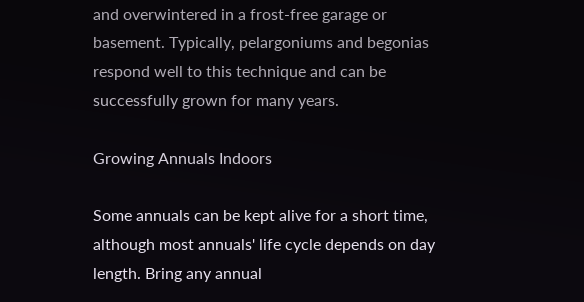and overwintered in a frost-free garage or basement. Typically, pelargoniums and begonias respond well to this technique and can be successfully grown for many years.

Growing Annuals Indoors

Some annuals can be kept alive for a short time, although most annuals' life cycle depends on day length. Bring any annual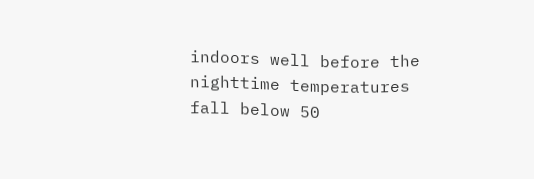indoors well before the nighttime temperatures fall below 50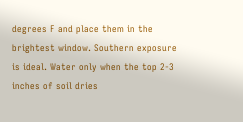degrees F and place them in the brightest window. Southern exposure is ideal. Water only when the top 2-3 inches of soil dries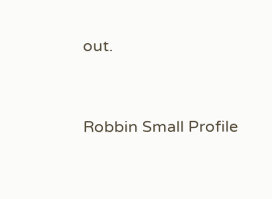out.


Robbin Small Profile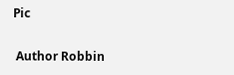Pic

 Author Robbin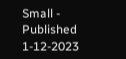Small - Published 1-12-2023